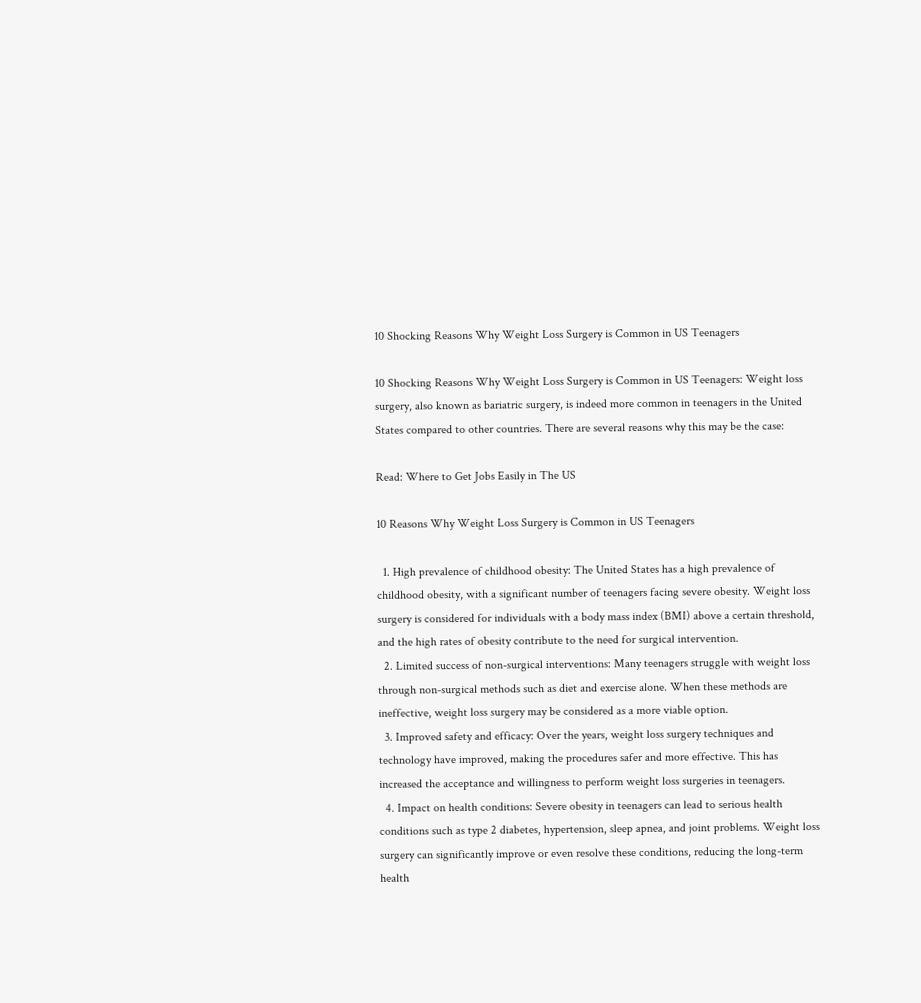10 Shocking Reasons Why Weight Loss Surgery is Common in US Teenagers

10 Shocking Reasons Why Weight Loss Surgery is Common in US Teenagers: Weight loss surgery, also known as bariatric surgery, is indeed more common in teenagers in the United States compared to other countries. There are several reasons why this may be the case:

Read: Where to Get Jobs Easily in The US

10 Reasons Why Weight Loss Surgery is Common in US Teenagers

  1. High prevalence of childhood obesity: The United States has a high prevalence of childhood obesity, with a significant number of teenagers facing severe obesity. Weight loss surgery is considered for individuals with a body mass index (BMI) above a certain threshold, and the high rates of obesity contribute to the need for surgical intervention.
  2. Limited success of non-surgical interventions: Many teenagers struggle with weight loss through non-surgical methods such as diet and exercise alone. When these methods are ineffective, weight loss surgery may be considered as a more viable option.
  3. Improved safety and efficacy: Over the years, weight loss surgery techniques and technology have improved, making the procedures safer and more effective. This has increased the acceptance and willingness to perform weight loss surgeries in teenagers.
  4. Impact on health conditions: Severe obesity in teenagers can lead to serious health conditions such as type 2 diabetes, hypertension, sleep apnea, and joint problems. Weight loss surgery can significantly improve or even resolve these conditions, reducing the long-term health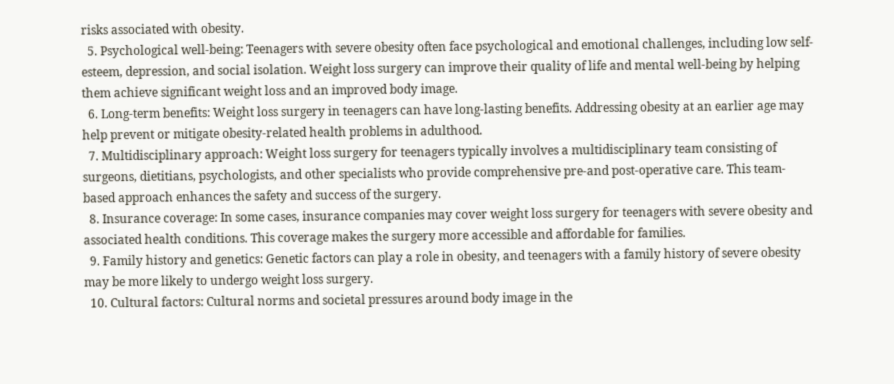risks associated with obesity.
  5. Psychological well-being: Teenagers with severe obesity often face psychological and emotional challenges, including low self-esteem, depression, and social isolation. Weight loss surgery can improve their quality of life and mental well-being by helping them achieve significant weight loss and an improved body image.
  6. Long-term benefits: Weight loss surgery in teenagers can have long-lasting benefits. Addressing obesity at an earlier age may help prevent or mitigate obesity-related health problems in adulthood.
  7. Multidisciplinary approach: Weight loss surgery for teenagers typically involves a multidisciplinary team consisting of surgeons, dietitians, psychologists, and other specialists who provide comprehensive pre-and post-operative care. This team-based approach enhances the safety and success of the surgery.
  8. Insurance coverage: In some cases, insurance companies may cover weight loss surgery for teenagers with severe obesity and associated health conditions. This coverage makes the surgery more accessible and affordable for families.
  9. Family history and genetics: Genetic factors can play a role in obesity, and teenagers with a family history of severe obesity may be more likely to undergo weight loss surgery.
  10. Cultural factors: Cultural norms and societal pressures around body image in the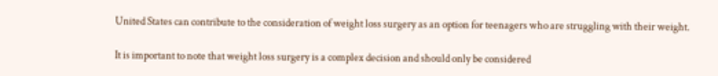United States can contribute to the consideration of weight loss surgery as an option for teenagers who are struggling with their weight.

It is important to note that weight loss surgery is a complex decision and should only be considered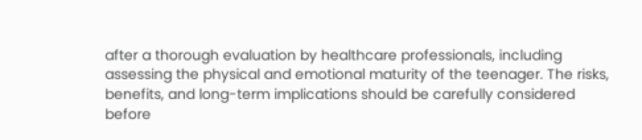after a thorough evaluation by healthcare professionals, including assessing the physical and emotional maturity of the teenager. The risks, benefits, and long-term implications should be carefully considered before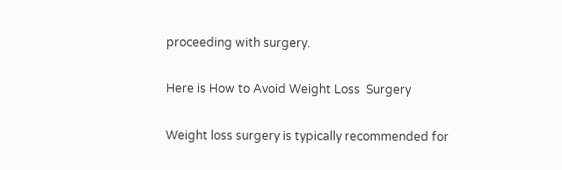proceeding with surgery.

Here is How to Avoid Weight Loss  Surgery

Weight loss surgery is typically recommended for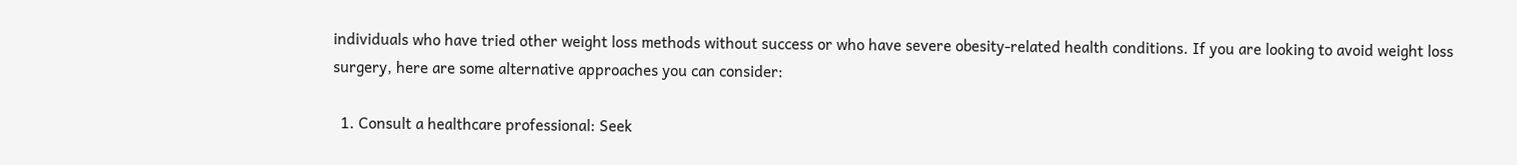individuals who have tried other weight loss methods without success or who have severe obesity-related health conditions. If you are looking to avoid weight loss surgery, here are some alternative approaches you can consider:

  1. Consult a healthcare professional: Seek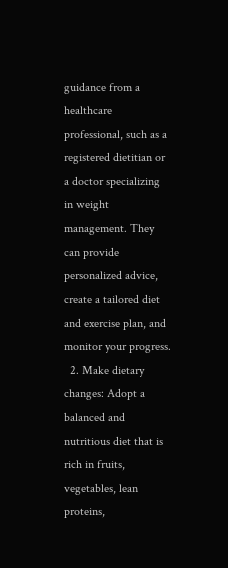guidance from a healthcare professional, such as a registered dietitian or a doctor specializing in weight management. They can provide personalized advice, create a tailored diet and exercise plan, and monitor your progress.
  2. Make dietary changes: Adopt a balanced and nutritious diet that is rich in fruits, vegetables, lean proteins,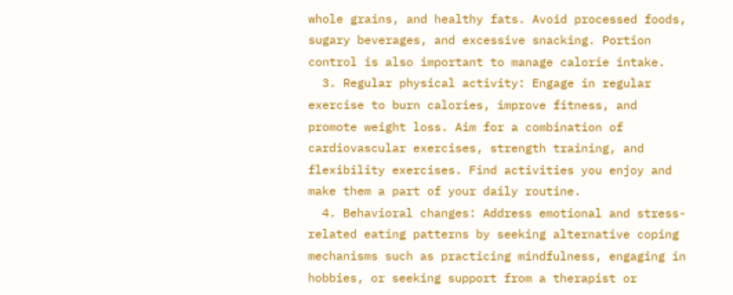whole grains, and healthy fats. Avoid processed foods, sugary beverages, and excessive snacking. Portion control is also important to manage calorie intake.
  3. Regular physical activity: Engage in regular exercise to burn calories, improve fitness, and promote weight loss. Aim for a combination of cardiovascular exercises, strength training, and flexibility exercises. Find activities you enjoy and make them a part of your daily routine.
  4. Behavioral changes: Address emotional and stress-related eating patterns by seeking alternative coping mechanisms such as practicing mindfulness, engaging in hobbies, or seeking support from a therapist or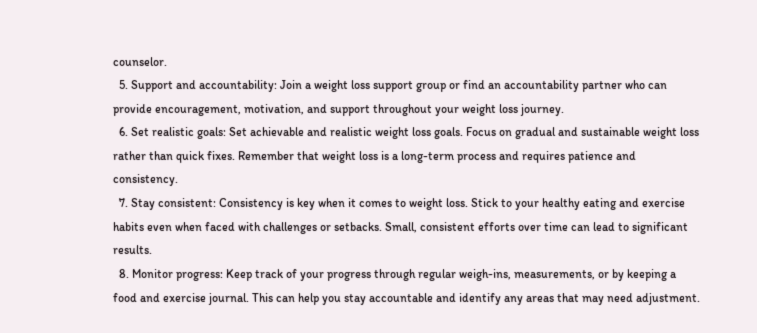counselor.
  5. Support and accountability: Join a weight loss support group or find an accountability partner who can provide encouragement, motivation, and support throughout your weight loss journey.
  6. Set realistic goals: Set achievable and realistic weight loss goals. Focus on gradual and sustainable weight loss rather than quick fixes. Remember that weight loss is a long-term process and requires patience and consistency.
  7. Stay consistent: Consistency is key when it comes to weight loss. Stick to your healthy eating and exercise habits even when faced with challenges or setbacks. Small, consistent efforts over time can lead to significant results.
  8. Monitor progress: Keep track of your progress through regular weigh-ins, measurements, or by keeping a food and exercise journal. This can help you stay accountable and identify any areas that may need adjustment.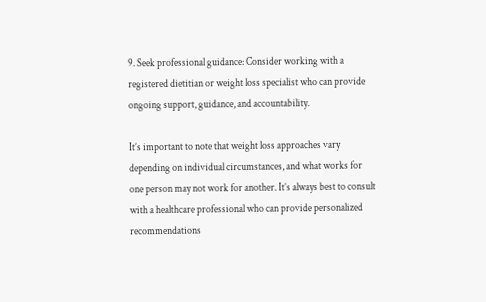9. Seek professional guidance: Consider working with a registered dietitian or weight loss specialist who can provide ongoing support, guidance, and accountability.

It’s important to note that weight loss approaches vary depending on individual circumstances, and what works for one person may not work for another. It’s always best to consult with a healthcare professional who can provide personalized recommendations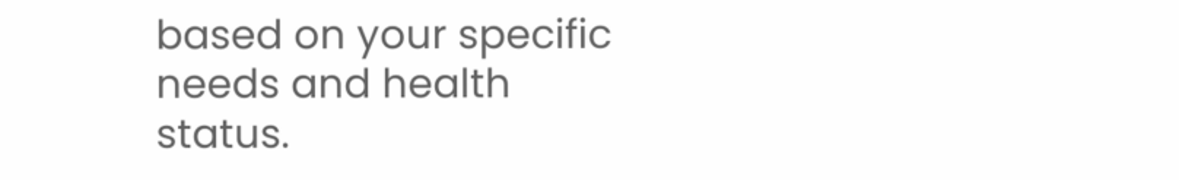based on your specific needs and health status.